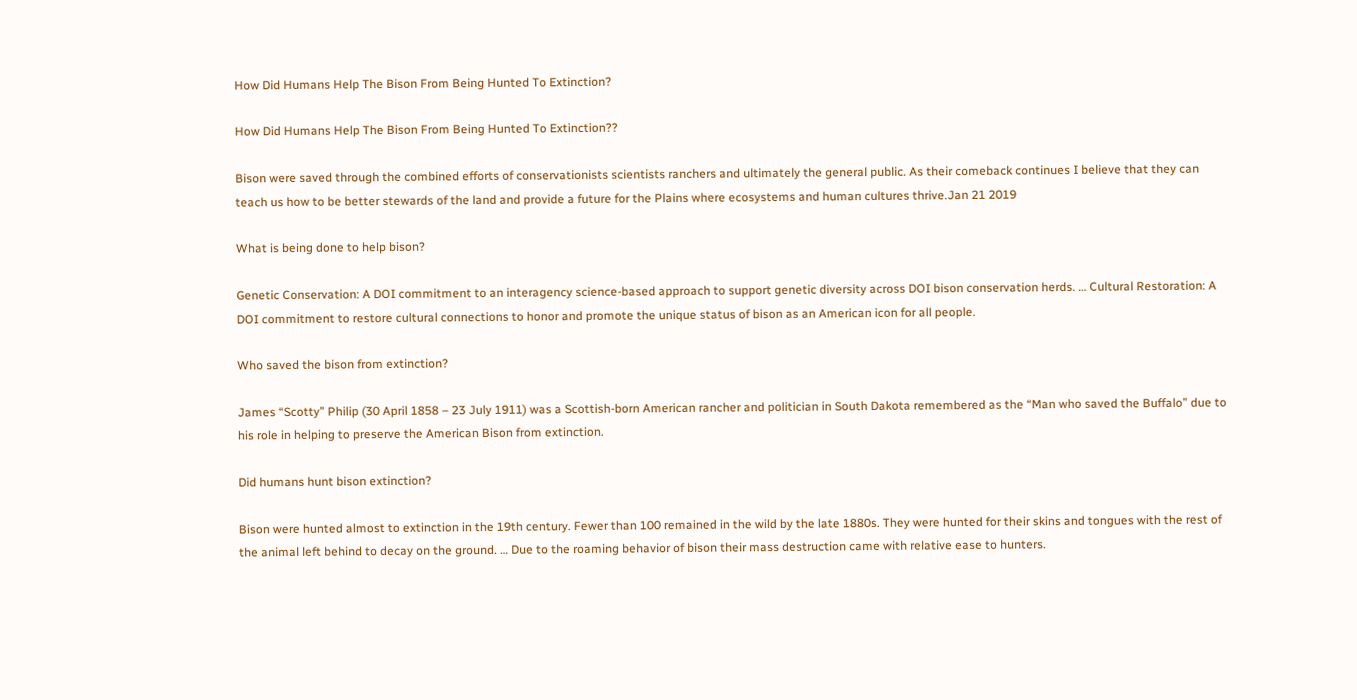How Did Humans Help The Bison From Being Hunted To Extinction?

How Did Humans Help The Bison From Being Hunted To Extinction??

Bison were saved through the combined efforts of conservationists scientists ranchers and ultimately the general public. As their comeback continues I believe that they can teach us how to be better stewards of the land and provide a future for the Plains where ecosystems and human cultures thrive.Jan 21 2019

What is being done to help bison?

Genetic Conservation: A DOI commitment to an interagency science-based approach to support genetic diversity across DOI bison conservation herds. … Cultural Restoration: A DOI commitment to restore cultural connections to honor and promote the unique status of bison as an American icon for all people.

Who saved the bison from extinction?

James “Scotty” Philip (30 April 1858 – 23 July 1911) was a Scottish-born American rancher and politician in South Dakota remembered as the “Man who saved the Buffalo” due to his role in helping to preserve the American Bison from extinction.

Did humans hunt bison extinction?

Bison were hunted almost to extinction in the 19th century. Fewer than 100 remained in the wild by the late 1880s. They were hunted for their skins and tongues with the rest of the animal left behind to decay on the ground. … Due to the roaming behavior of bison their mass destruction came with relative ease to hunters.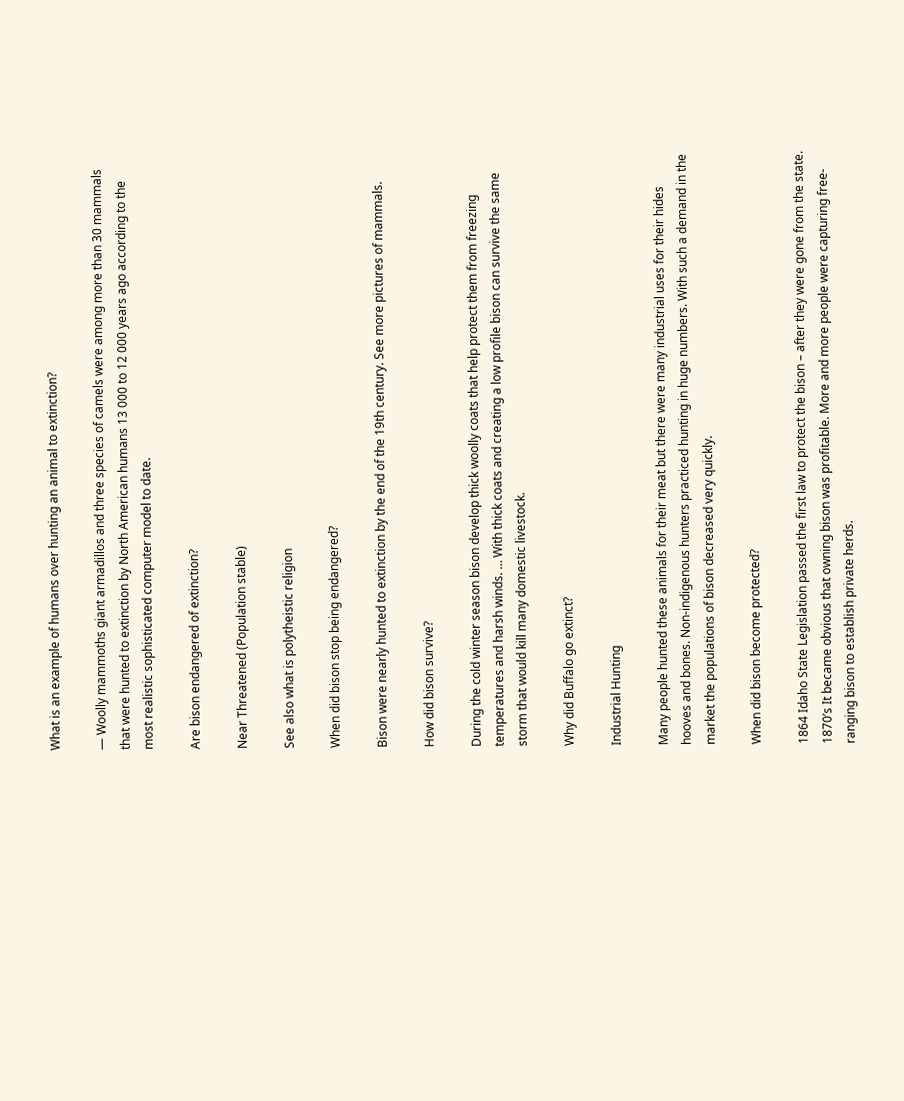What is an example of humans over hunting an animal to extinction?

— Woolly mammoths giant armadillos and three species of camels were among more than 30 mammals that were hunted to extinction by North American humans 13 000 to 12 000 years ago according to the most realistic sophisticated computer model to date.

Are bison endangered of extinction?

Near Threatened (Population stable)

See also what is polytheistic religion

When did bison stop being endangered?

Bison were nearly hunted to extinction by the end of the 19th century. See more pictures of mammals.

How did bison survive?

During the cold winter season bison develop thick woolly coats that help protect them from freezing temperatures and harsh winds. … With thick coats and creating a low profile bison can survive the same storm that would kill many domestic livestock.

Why did Buffalo go extinct?

Industrial Hunting

Many people hunted these animals for their meat but there were many industrial uses for their hides hooves and bones. Non-indigenous hunters practiced hunting in huge numbers. With such a demand in the market the populations of bison decreased very quickly.

When did bison become protected?

1864 Idaho State Legislation passed the first law to protect the bison – after they were gone from the state. 1870’s It became obvious that owning bison was profitable. More and more people were capturing free-ranging bison to establish private herds.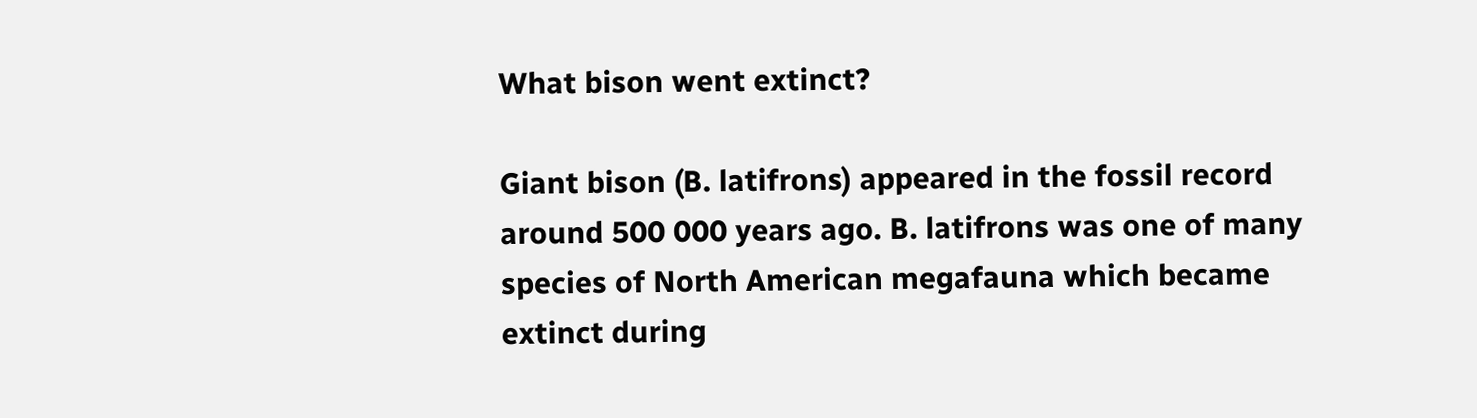What bison went extinct?

Giant bison (B. latifrons) appeared in the fossil record around 500 000 years ago. B. latifrons was one of many species of North American megafauna which became extinct during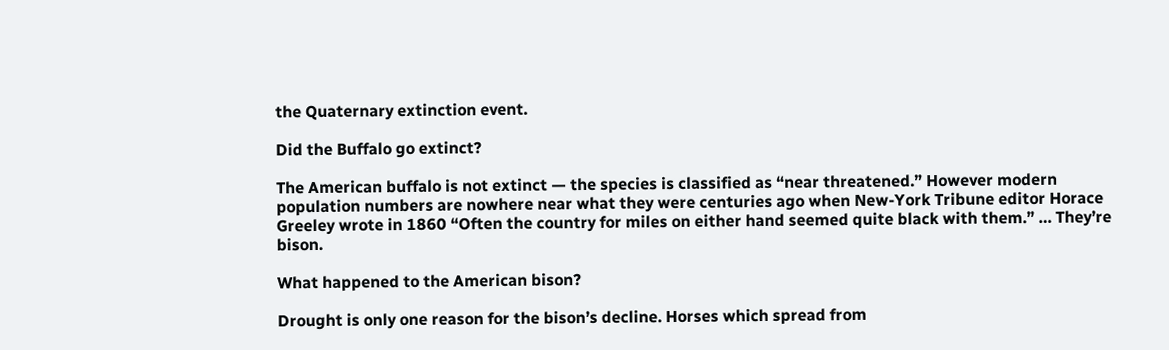the Quaternary extinction event.

Did the Buffalo go extinct?

The American buffalo is not extinct — the species is classified as “near threatened.” However modern population numbers are nowhere near what they were centuries ago when New-York Tribune editor Horace Greeley wrote in 1860 “Often the country for miles on either hand seemed quite black with them.” … They’re bison.

What happened to the American bison?

Drought is only one reason for the bison’s decline. Horses which spread from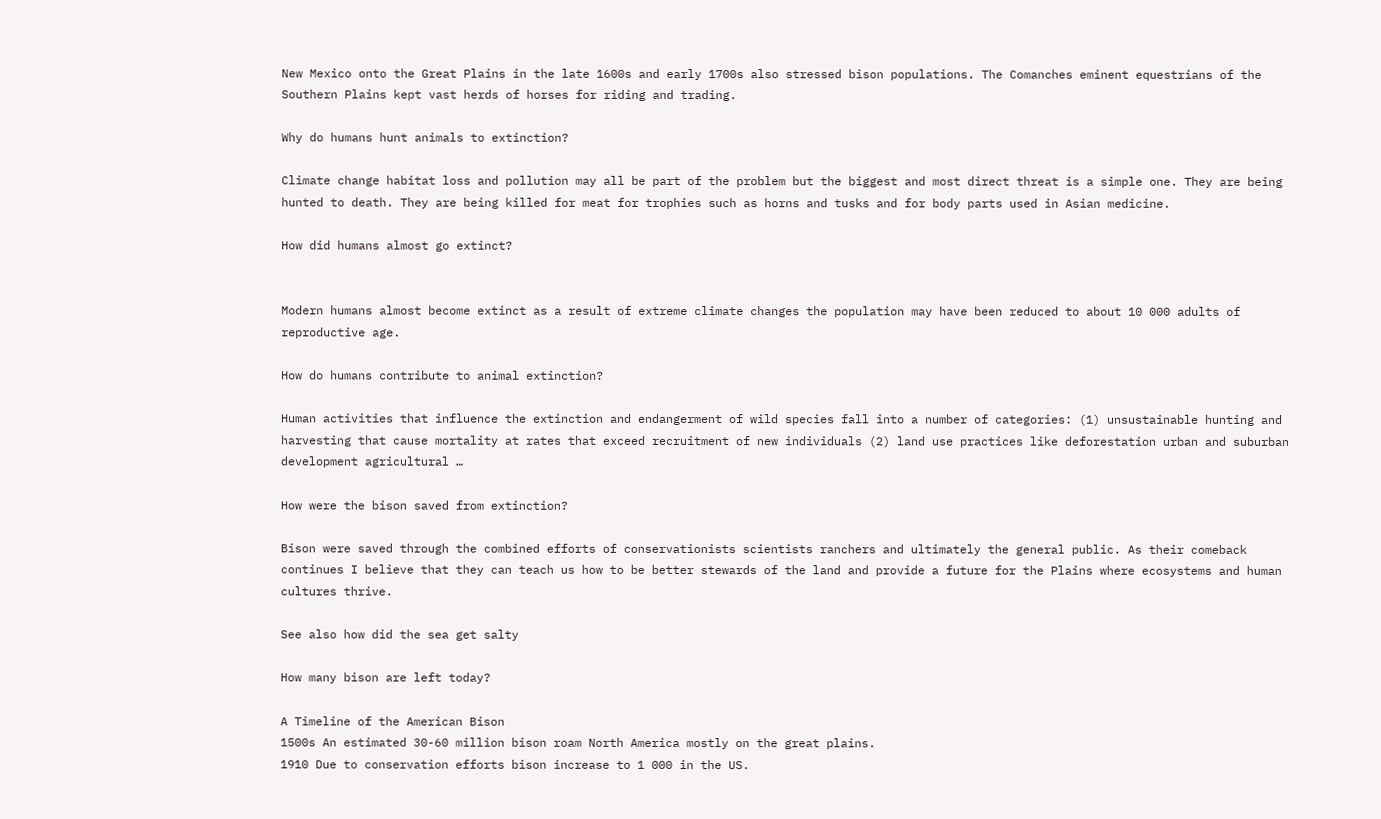New Mexico onto the Great Plains in the late 1600s and early 1700s also stressed bison populations. The Comanches eminent equestrians of the Southern Plains kept vast herds of horses for riding and trading.

Why do humans hunt animals to extinction?

Climate change habitat loss and pollution may all be part of the problem but the biggest and most direct threat is a simple one. They are being hunted to death. They are being killed for meat for trophies such as horns and tusks and for body parts used in Asian medicine.

How did humans almost go extinct?


Modern humans almost become extinct as a result of extreme climate changes the population may have been reduced to about 10 000 adults of reproductive age.

How do humans contribute to animal extinction?

Human activities that influence the extinction and endangerment of wild species fall into a number of categories: (1) unsustainable hunting and harvesting that cause mortality at rates that exceed recruitment of new individuals (2) land use practices like deforestation urban and suburban development agricultural …

How were the bison saved from extinction?

Bison were saved through the combined efforts of conservationists scientists ranchers and ultimately the general public. As their comeback continues I believe that they can teach us how to be better stewards of the land and provide a future for the Plains where ecosystems and human cultures thrive.

See also how did the sea get salty

How many bison are left today?

A Timeline of the American Bison
1500s An estimated 30-60 million bison roam North America mostly on the great plains.
1910 Due to conservation efforts bison increase to 1 000 in the US.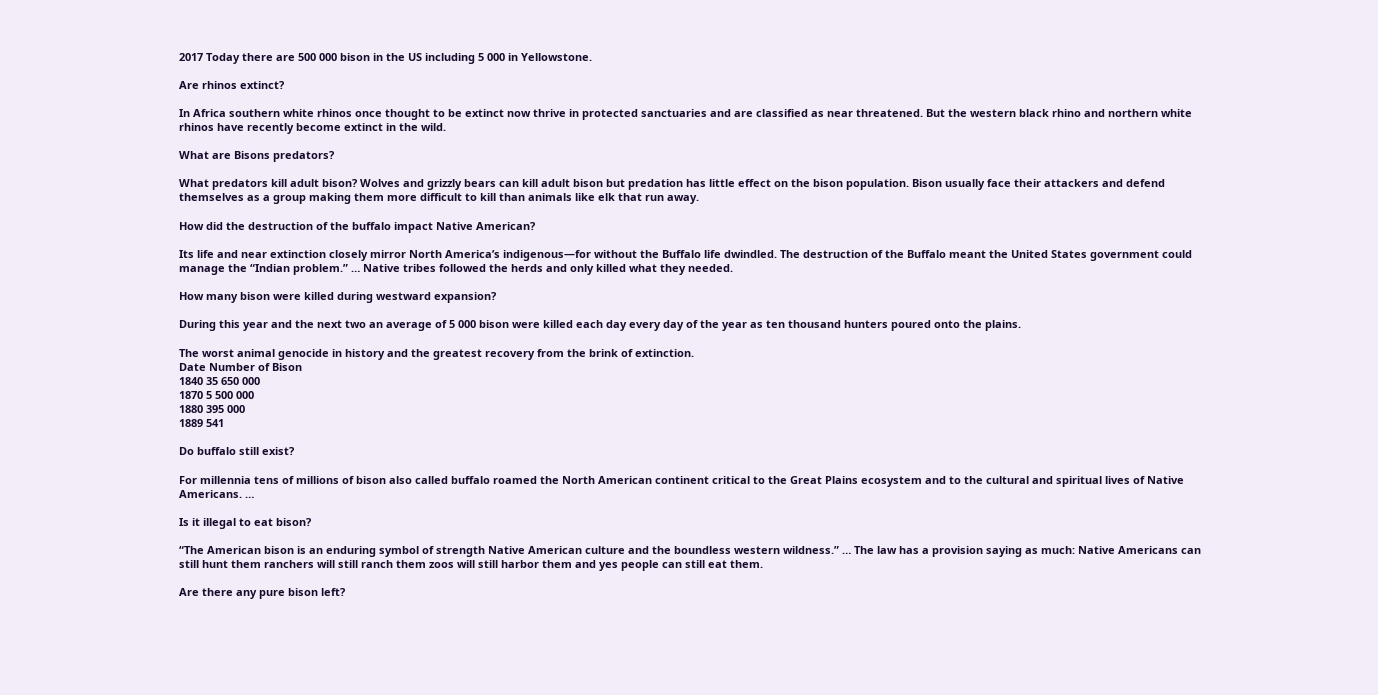2017 Today there are 500 000 bison in the US including 5 000 in Yellowstone.

Are rhinos extinct?

In Africa southern white rhinos once thought to be extinct now thrive in protected sanctuaries and are classified as near threatened. But the western black rhino and northern white rhinos have recently become extinct in the wild.

What are Bisons predators?

What predators kill adult bison? Wolves and grizzly bears can kill adult bison but predation has little effect on the bison population. Bison usually face their attackers and defend themselves as a group making them more difficult to kill than animals like elk that run away.

How did the destruction of the buffalo impact Native American?

Its life and near extinction closely mirror North America’s indigenous—for without the Buffalo life dwindled. The destruction of the Buffalo meant the United States government could manage the “Indian problem.” … Native tribes followed the herds and only killed what they needed.

How many bison were killed during westward expansion?

During this year and the next two an average of 5 000 bison were killed each day every day of the year as ten thousand hunters poured onto the plains.

The worst animal genocide in history and the greatest recovery from the brink of extinction.
Date Number of Bison
1840 35 650 000
1870 5 500 000
1880 395 000
1889 541

Do buffalo still exist?

For millennia tens of millions of bison also called buffalo roamed the North American continent critical to the Great Plains ecosystem and to the cultural and spiritual lives of Native Americans. …

Is it illegal to eat bison?

“The American bison is an enduring symbol of strength Native American culture and the boundless western wildness.” … The law has a provision saying as much: Native Americans can still hunt them ranchers will still ranch them zoos will still harbor them and yes people can still eat them.

Are there any pure bison left?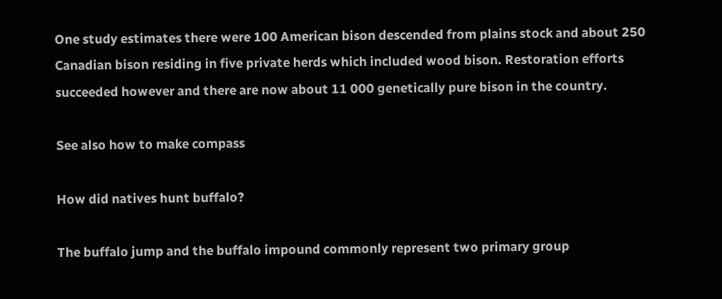One study estimates there were 100 American bison descended from plains stock and about 250 Canadian bison residing in five private herds which included wood bison. Restoration efforts succeeded however and there are now about 11 000 genetically pure bison in the country.

See also how to make compass

How did natives hunt buffalo?

The buffalo jump and the buffalo impound commonly represent two primary group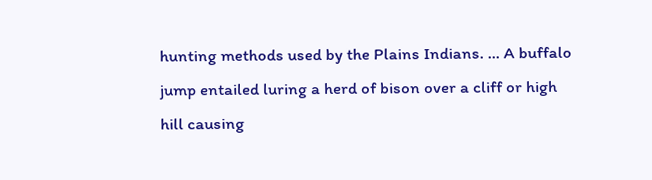hunting methods used by the Plains Indians. … A buffalo jump entailed luring a herd of bison over a cliff or high hill causing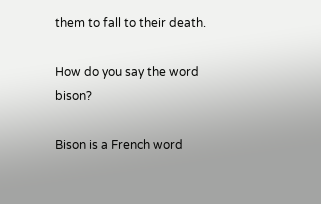them to fall to their death.

How do you say the word bison?

Bison is a French word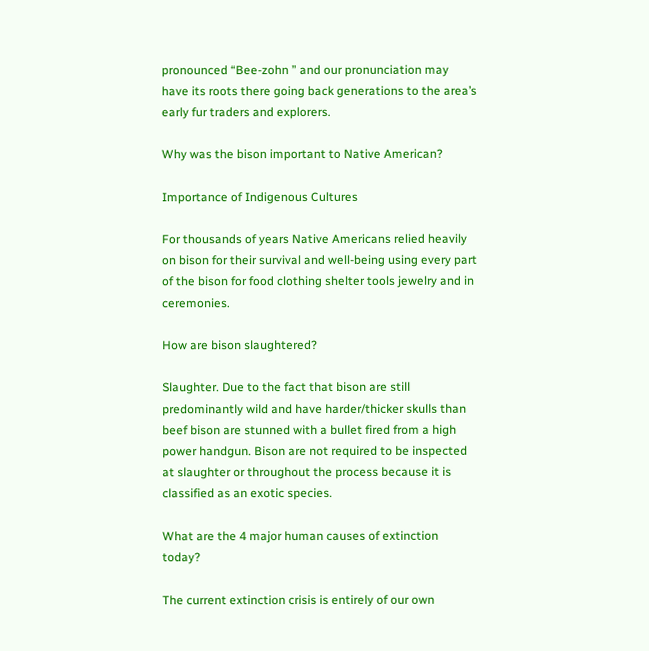pronounced “Bee-zohn ” and our pronunciation may have its roots there going back generations to the area’s early fur traders and explorers.

Why was the bison important to Native American?

Importance of Indigenous Cultures

For thousands of years Native Americans relied heavily on bison for their survival and well-being using every part of the bison for food clothing shelter tools jewelry and in ceremonies.

How are bison slaughtered?

Slaughter. Due to the fact that bison are still predominantly wild and have harder/thicker skulls than beef bison are stunned with a bullet fired from a high power handgun. Bison are not required to be inspected at slaughter or throughout the process because it is classified as an exotic species.

What are the 4 major human causes of extinction today?

The current extinction crisis is entirely of our own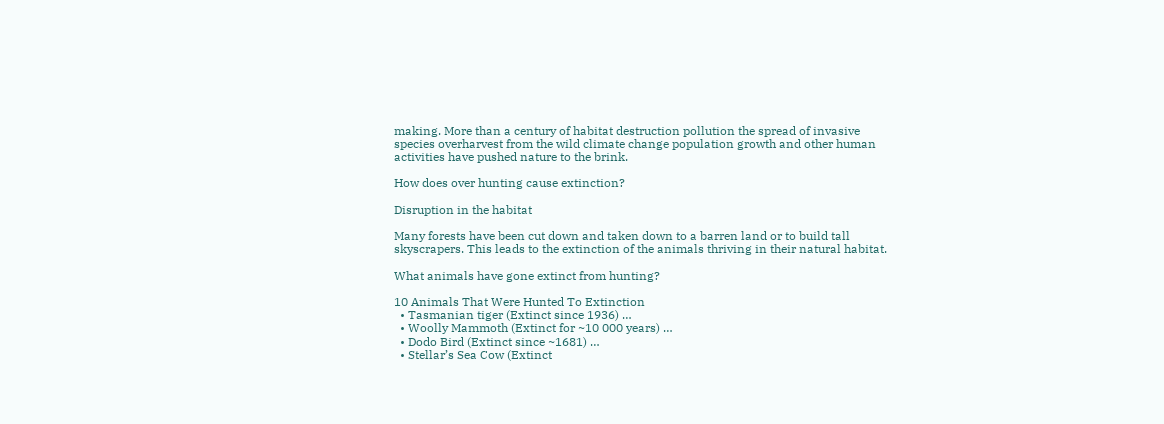making. More than a century of habitat destruction pollution the spread of invasive species overharvest from the wild climate change population growth and other human activities have pushed nature to the brink.

How does over hunting cause extinction?

Disruption in the habitat

Many forests have been cut down and taken down to a barren land or to build tall skyscrapers. This leads to the extinction of the animals thriving in their natural habitat.

What animals have gone extinct from hunting?

10 Animals That Were Hunted To Extinction
  • Tasmanian tiger (Extinct since 1936) …
  • Woolly Mammoth (Extinct for ~10 000 years) …
  • Dodo Bird (Extinct since ~1681) …
  • Stellar’s Sea Cow (Extinct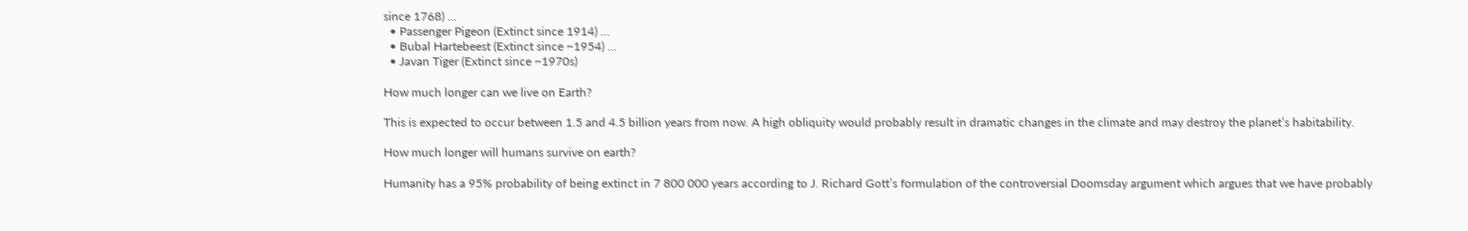since 1768) …
  • Passenger Pigeon (Extinct since 1914) …
  • Bubal Hartebeest (Extinct since ~1954) …
  • Javan Tiger (Extinct since ~1970s)

How much longer can we live on Earth?

This is expected to occur between 1.5 and 4.5 billion years from now. A high obliquity would probably result in dramatic changes in the climate and may destroy the planet’s habitability.

How much longer will humans survive on earth?

Humanity has a 95% probability of being extinct in 7 800 000 years according to J. Richard Gott’s formulation of the controversial Doomsday argument which argues that we have probably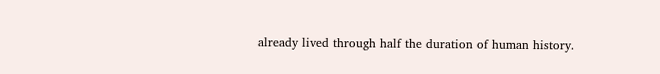already lived through half the duration of human history.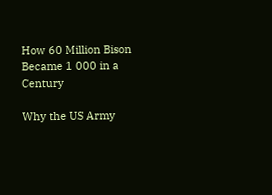How 60 Million Bison Became 1 000 in a Century

Why the US Army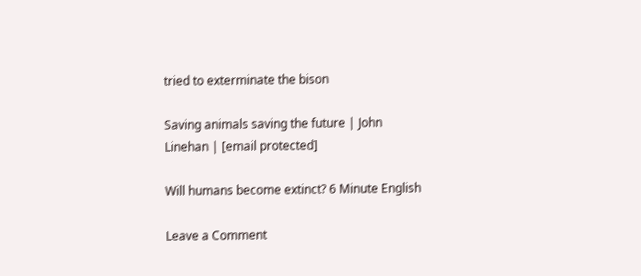tried to exterminate the bison

Saving animals saving the future | John Linehan | [email protected]

Will humans become extinct? 6 Minute English

Leave a Comment